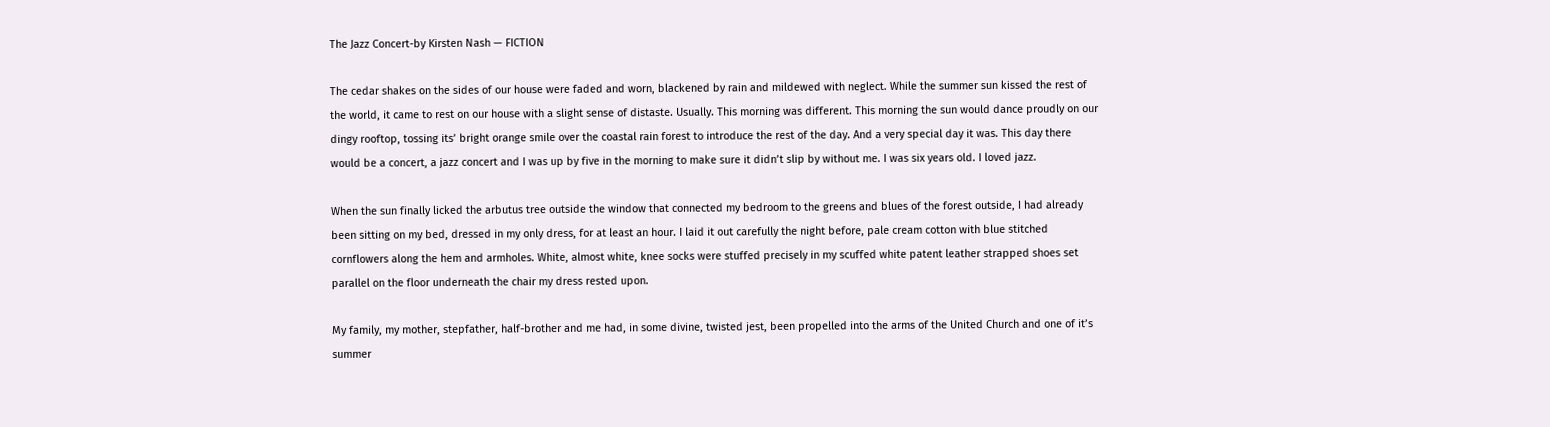The Jazz Concert-by Kirsten Nash — FICTION

The cedar shakes on the sides of our house were faded and worn, blackened by rain and mildewed with neglect. While the summer sun kissed the rest of the world, it came to rest on our house with a slight sense of distaste. Usually. This morning was different. This morning the sun would dance proudly on our dingy rooftop, tossing its’ bright orange smile over the coastal rain forest to introduce the rest of the day. And a very special day it was. This day there would be a concert, a jazz concert and I was up by five in the morning to make sure it didn’t slip by without me. I was six years old. I loved jazz.

When the sun finally licked the arbutus tree outside the window that connected my bedroom to the greens and blues of the forest outside, I had already been sitting on my bed, dressed in my only dress, for at least an hour. I laid it out carefully the night before, pale cream cotton with blue stitched cornflowers along the hem and armholes. White, almost white, knee socks were stuffed precisely in my scuffed white patent leather strapped shoes set parallel on the floor underneath the chair my dress rested upon.

My family, my mother, stepfather, half-brother and me had, in some divine, twisted jest, been propelled into the arms of the United Church and one of it’s summer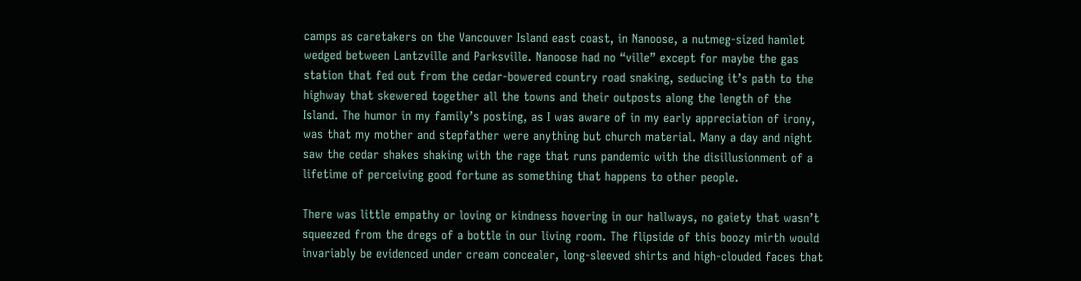camps as caretakers on the Vancouver Island east coast, in Nanoose, a nutmeg-sized hamlet wedged between Lantzville and Parksville. Nanoose had no “ville” except for maybe the gas station that fed out from the cedar-bowered country road snaking, seducing it’s path to the highway that skewered together all the towns and their outposts along the length of the Island. The humor in my family’s posting, as I was aware of in my early appreciation of irony, was that my mother and stepfather were anything but church material. Many a day and night saw the cedar shakes shaking with the rage that runs pandemic with the disillusionment of a lifetime of perceiving good fortune as something that happens to other people.

There was little empathy or loving or kindness hovering in our hallways, no gaiety that wasn’t squeezed from the dregs of a bottle in our living room. The flipside of this boozy mirth would invariably be evidenced under cream concealer, long-sleeved shirts and high-clouded faces that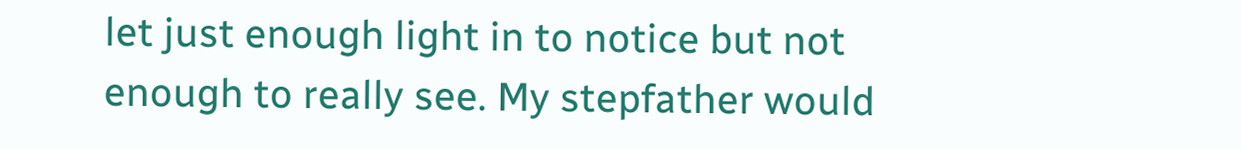let just enough light in to notice but not enough to really see. My stepfather would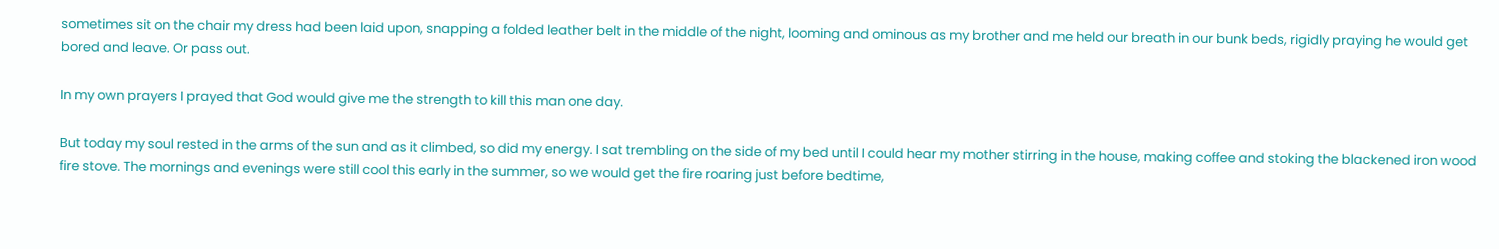sometimes sit on the chair my dress had been laid upon, snapping a folded leather belt in the middle of the night, looming and ominous as my brother and me held our breath in our bunk beds, rigidly praying he would get bored and leave. Or pass out.

In my own prayers I prayed that God would give me the strength to kill this man one day.

But today my soul rested in the arms of the sun and as it climbed, so did my energy. I sat trembling on the side of my bed until I could hear my mother stirring in the house, making coffee and stoking the blackened iron wood fire stove. The mornings and evenings were still cool this early in the summer, so we would get the fire roaring just before bedtime,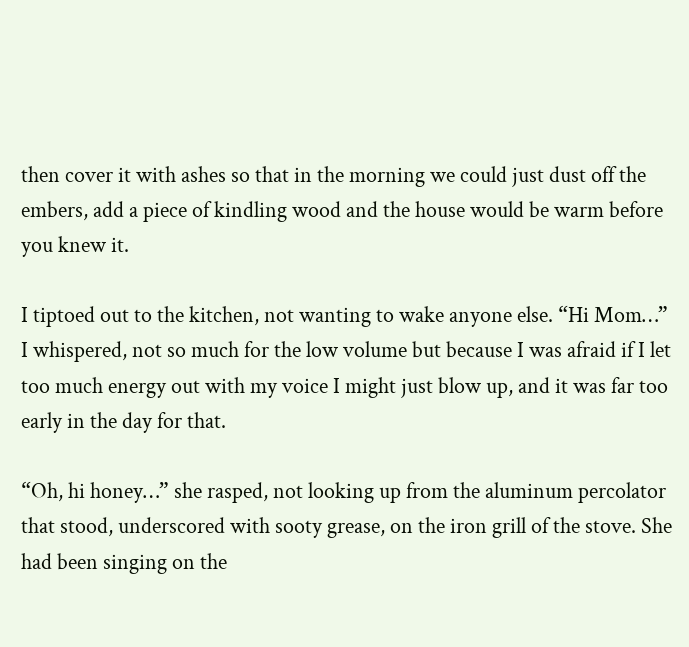then cover it with ashes so that in the morning we could just dust off the embers, add a piece of kindling wood and the house would be warm before you knew it.

I tiptoed out to the kitchen, not wanting to wake anyone else. “Hi Mom…” I whispered, not so much for the low volume but because I was afraid if I let too much energy out with my voice I might just blow up, and it was far too early in the day for that.

“Oh, hi honey…” she rasped, not looking up from the aluminum percolator that stood, underscored with sooty grease, on the iron grill of the stove. She had been singing on the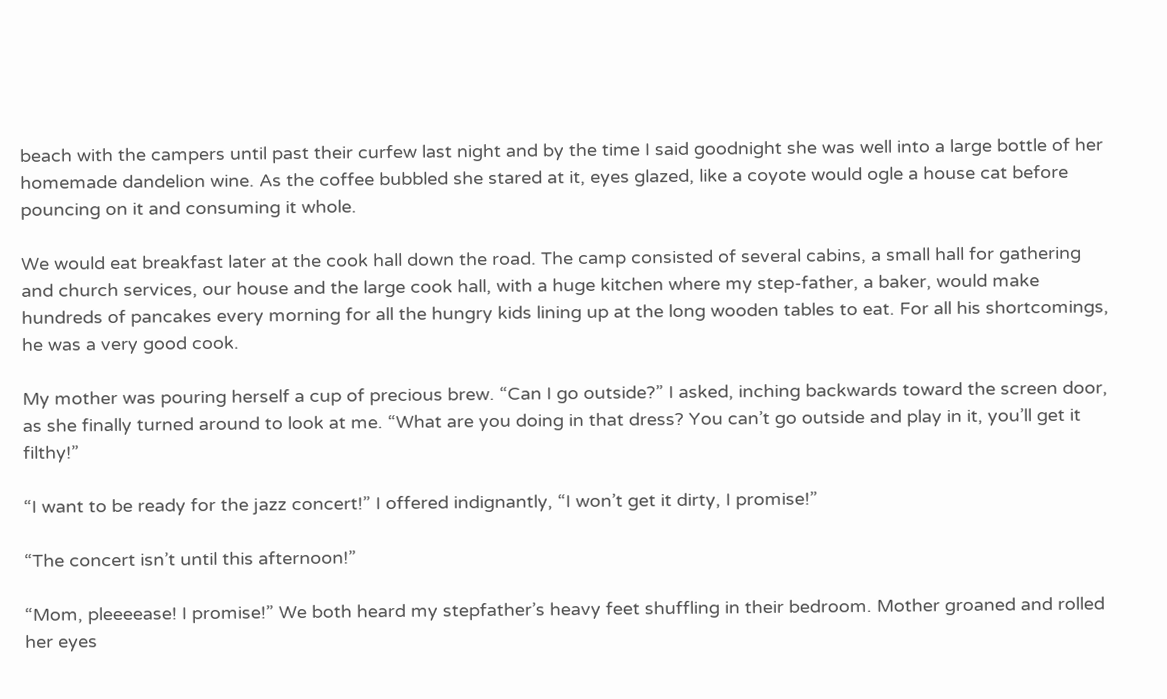beach with the campers until past their curfew last night and by the time I said goodnight she was well into a large bottle of her homemade dandelion wine. As the coffee bubbled she stared at it, eyes glazed, like a coyote would ogle a house cat before pouncing on it and consuming it whole.

We would eat breakfast later at the cook hall down the road. The camp consisted of several cabins, a small hall for gathering and church services, our house and the large cook hall, with a huge kitchen where my step-father, a baker, would make hundreds of pancakes every morning for all the hungry kids lining up at the long wooden tables to eat. For all his shortcomings, he was a very good cook.

My mother was pouring herself a cup of precious brew. “Can I go outside?” I asked, inching backwards toward the screen door, as she finally turned around to look at me. “What are you doing in that dress? You can’t go outside and play in it, you’ll get it filthy!”

“I want to be ready for the jazz concert!” I offered indignantly, “I won’t get it dirty, I promise!”

“The concert isn’t until this afternoon!”

“Mom, pleeeease! I promise!” We both heard my stepfather’s heavy feet shuffling in their bedroom. Mother groaned and rolled her eyes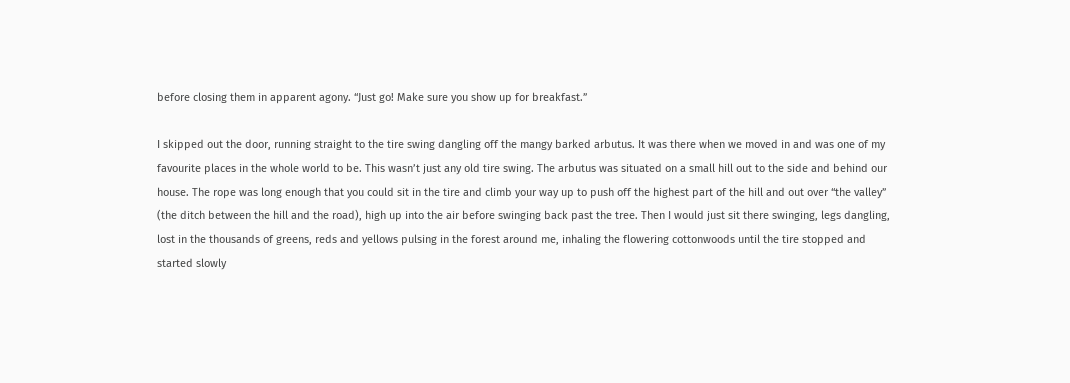before closing them in apparent agony. “Just go! Make sure you show up for breakfast.”

I skipped out the door, running straight to the tire swing dangling off the mangy barked arbutus. It was there when we moved in and was one of my favourite places in the whole world to be. This wasn’t just any old tire swing. The arbutus was situated on a small hill out to the side and behind our house. The rope was long enough that you could sit in the tire and climb your way up to push off the highest part of the hill and out over “the valley” (the ditch between the hill and the road), high up into the air before swinging back past the tree. Then I would just sit there swinging, legs dangling, lost in the thousands of greens, reds and yellows pulsing in the forest around me, inhaling the flowering cottonwoods until the tire stopped and started slowly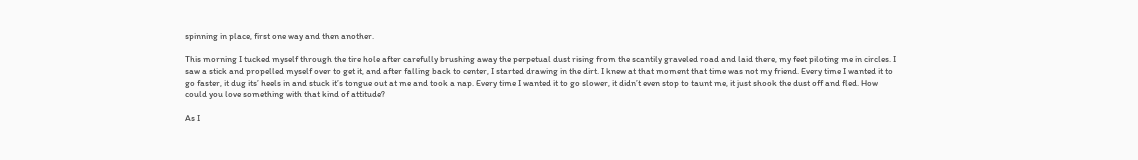spinning in place, first one way and then another.

This morning I tucked myself through the tire hole after carefully brushing away the perpetual dust rising from the scantily graveled road and laid there, my feet piloting me in circles. I saw a stick and propelled myself over to get it, and after falling back to center, I started drawing in the dirt. I knew at that moment that time was not my friend. Every time I wanted it to go faster, it dug its’ heels in and stuck it’s tongue out at me and took a nap. Every time I wanted it to go slower, it didn’t even stop to taunt me, it just shook the dust off and fled. How could you love something with that kind of attitude?

As I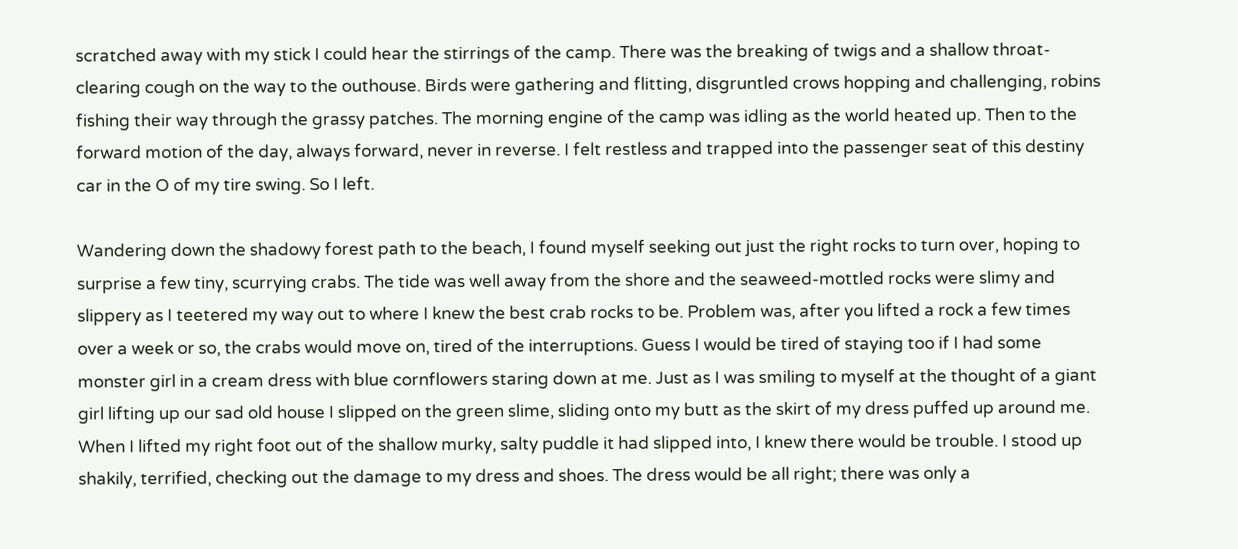scratched away with my stick I could hear the stirrings of the camp. There was the breaking of twigs and a shallow throat-clearing cough on the way to the outhouse. Birds were gathering and flitting, disgruntled crows hopping and challenging, robins fishing their way through the grassy patches. The morning engine of the camp was idling as the world heated up. Then to the forward motion of the day, always forward, never in reverse. I felt restless and trapped into the passenger seat of this destiny car in the O of my tire swing. So I left.

Wandering down the shadowy forest path to the beach, I found myself seeking out just the right rocks to turn over, hoping to surprise a few tiny, scurrying crabs. The tide was well away from the shore and the seaweed-mottled rocks were slimy and slippery as I teetered my way out to where I knew the best crab rocks to be. Problem was, after you lifted a rock a few times over a week or so, the crabs would move on, tired of the interruptions. Guess I would be tired of staying too if I had some monster girl in a cream dress with blue cornflowers staring down at me. Just as I was smiling to myself at the thought of a giant girl lifting up our sad old house I slipped on the green slime, sliding onto my butt as the skirt of my dress puffed up around me. When I lifted my right foot out of the shallow murky, salty puddle it had slipped into, I knew there would be trouble. I stood up shakily, terrified, checking out the damage to my dress and shoes. The dress would be all right; there was only a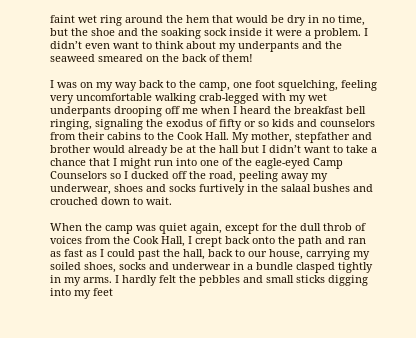faint wet ring around the hem that would be dry in no time, but the shoe and the soaking sock inside it were a problem. I didn’t even want to think about my underpants and the seaweed smeared on the back of them!

I was on my way back to the camp, one foot squelching, feeling very uncomfortable walking crab-legged with my wet underpants drooping off me when I heard the breakfast bell ringing, signaling the exodus of fifty or so kids and counselors from their cabins to the Cook Hall. My mother, stepfather and brother would already be at the hall but I didn’t want to take a chance that I might run into one of the eagle-eyed Camp Counselors so I ducked off the road, peeling away my underwear, shoes and socks furtively in the salaal bushes and crouched down to wait.

When the camp was quiet again, except for the dull throb of voices from the Cook Hall, I crept back onto the path and ran as fast as I could past the hall, back to our house, carrying my soiled shoes, socks and underwear in a bundle clasped tightly in my arms. I hardly felt the pebbles and small sticks digging into my feet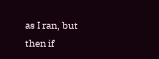as I ran, but then if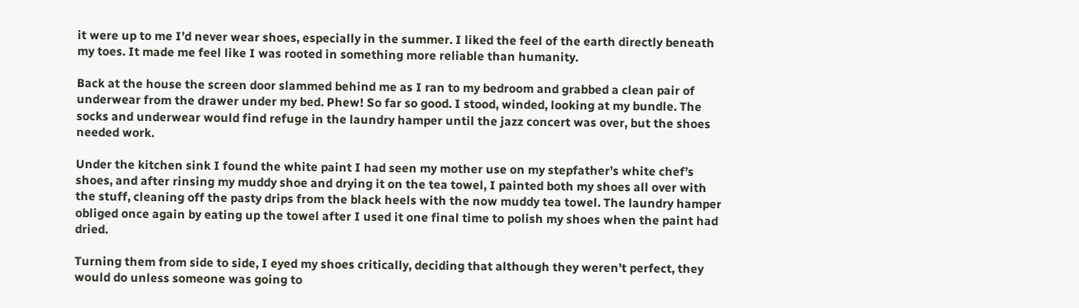it were up to me I’d never wear shoes, especially in the summer. I liked the feel of the earth directly beneath my toes. It made me feel like I was rooted in something more reliable than humanity.

Back at the house the screen door slammed behind me as I ran to my bedroom and grabbed a clean pair of underwear from the drawer under my bed. Phew! So far so good. I stood, winded, looking at my bundle. The socks and underwear would find refuge in the laundry hamper until the jazz concert was over, but the shoes needed work.

Under the kitchen sink I found the white paint I had seen my mother use on my stepfather’s white chef’s shoes, and after rinsing my muddy shoe and drying it on the tea towel, I painted both my shoes all over with the stuff, cleaning off the pasty drips from the black heels with the now muddy tea towel. The laundry hamper obliged once again by eating up the towel after I used it one final time to polish my shoes when the paint had dried.

Turning them from side to side, I eyed my shoes critically, deciding that although they weren’t perfect, they would do unless someone was going to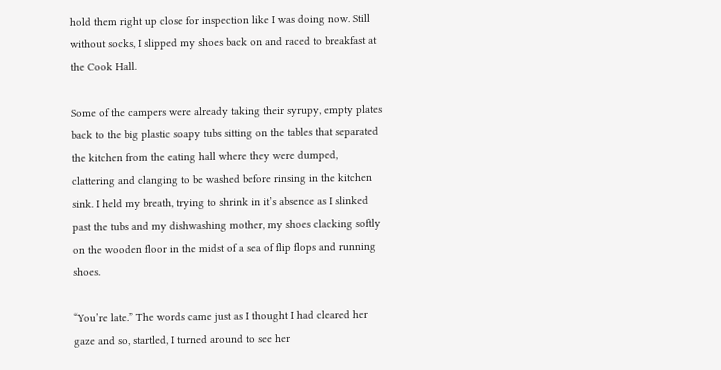hold them right up close for inspection like I was doing now. Still without socks, I slipped my shoes back on and raced to breakfast at the Cook Hall.

Some of the campers were already taking their syrupy, empty plates back to the big plastic soapy tubs sitting on the tables that separated the kitchen from the eating hall where they were dumped, clattering and clanging to be washed before rinsing in the kitchen sink. I held my breath, trying to shrink in it’s absence as I slinked past the tubs and my dishwashing mother, my shoes clacking softly on the wooden floor in the midst of a sea of flip flops and running shoes.

“You’re late.” The words came just as I thought I had cleared her gaze and so, startled, I turned around to see her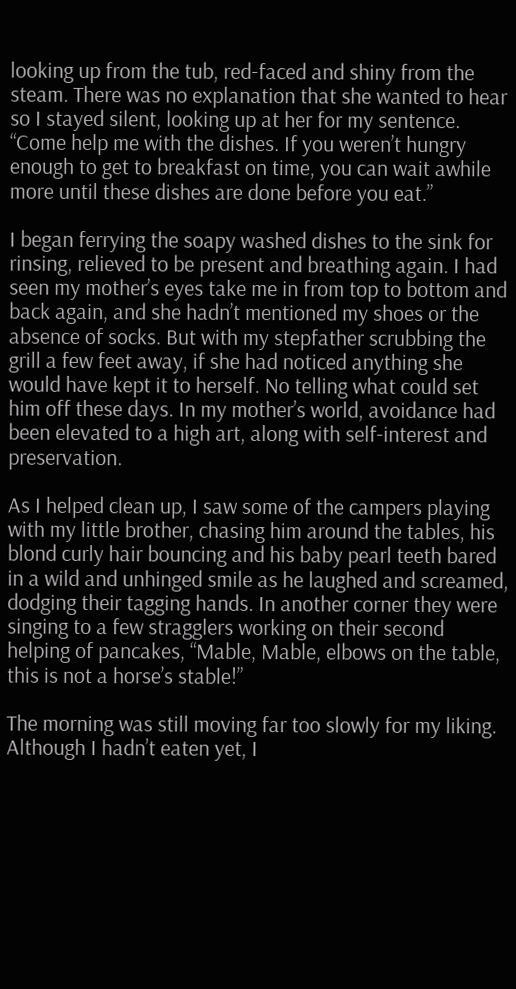looking up from the tub, red-faced and shiny from the steam. There was no explanation that she wanted to hear so I stayed silent, looking up at her for my sentence. “Come help me with the dishes. If you weren’t hungry enough to get to breakfast on time, you can wait awhile more until these dishes are done before you eat.”

I began ferrying the soapy washed dishes to the sink for rinsing, relieved to be present and breathing again. I had seen my mother’s eyes take me in from top to bottom and back again, and she hadn’t mentioned my shoes or the absence of socks. But with my stepfather scrubbing the grill a few feet away, if she had noticed anything she would have kept it to herself. No telling what could set him off these days. In my mother’s world, avoidance had been elevated to a high art, along with self-interest and preservation.

As I helped clean up, I saw some of the campers playing with my little brother, chasing him around the tables, his blond curly hair bouncing and his baby pearl teeth bared in a wild and unhinged smile as he laughed and screamed, dodging their tagging hands. In another corner they were singing to a few stragglers working on their second helping of pancakes, “Mable, Mable, elbows on the table, this is not a horse’s stable!”

The morning was still moving far too slowly for my liking. Although I hadn’t eaten yet, I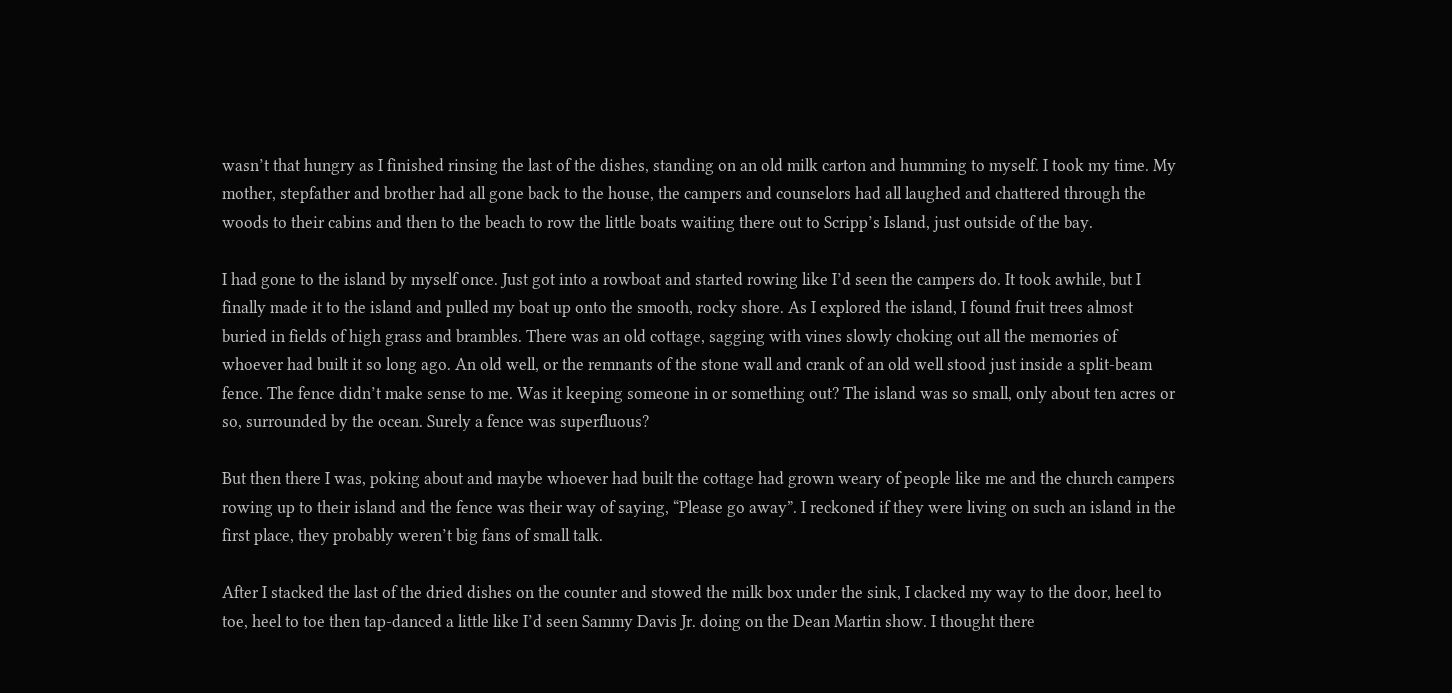wasn’t that hungry as I finished rinsing the last of the dishes, standing on an old milk carton and humming to myself. I took my time. My mother, stepfather and brother had all gone back to the house, the campers and counselors had all laughed and chattered through the woods to their cabins and then to the beach to row the little boats waiting there out to Scripp’s Island, just outside of the bay.

I had gone to the island by myself once. Just got into a rowboat and started rowing like I’d seen the campers do. It took awhile, but I finally made it to the island and pulled my boat up onto the smooth, rocky shore. As I explored the island, I found fruit trees almost buried in fields of high grass and brambles. There was an old cottage, sagging with vines slowly choking out all the memories of whoever had built it so long ago. An old well, or the remnants of the stone wall and crank of an old well stood just inside a split-beam fence. The fence didn’t make sense to me. Was it keeping someone in or something out? The island was so small, only about ten acres or so, surrounded by the ocean. Surely a fence was superfluous?

But then there I was, poking about and maybe whoever had built the cottage had grown weary of people like me and the church campers rowing up to their island and the fence was their way of saying, “Please go away”. I reckoned if they were living on such an island in the first place, they probably weren’t big fans of small talk.

After I stacked the last of the dried dishes on the counter and stowed the milk box under the sink, I clacked my way to the door, heel to toe, heel to toe then tap-danced a little like I’d seen Sammy Davis Jr. doing on the Dean Martin show. I thought there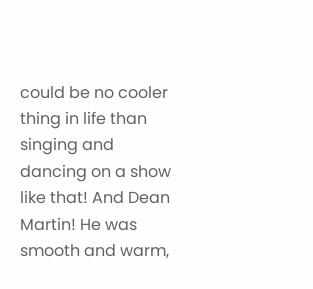could be no cooler thing in life than singing and dancing on a show like that! And Dean Martin! He was smooth and warm,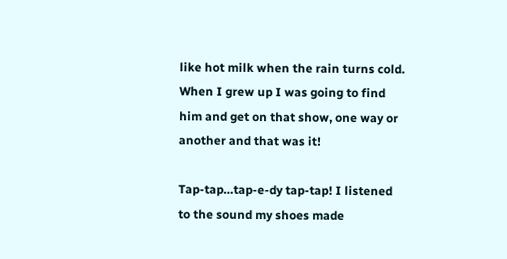like hot milk when the rain turns cold. When I grew up I was going to find him and get on that show, one way or another and that was it!

Tap-tap…tap-e-dy tap-tap! I listened to the sound my shoes made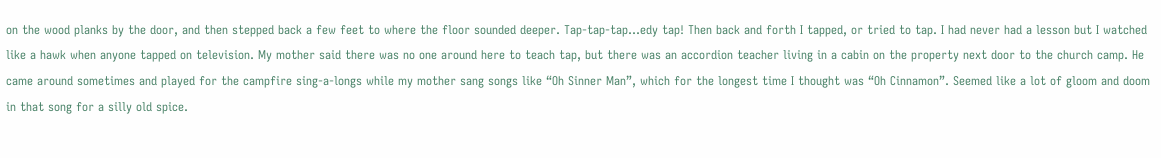on the wood planks by the door, and then stepped back a few feet to where the floor sounded deeper. Tap-tap-tap…edy tap! Then back and forth I tapped, or tried to tap. I had never had a lesson but I watched like a hawk when anyone tapped on television. My mother said there was no one around here to teach tap, but there was an accordion teacher living in a cabin on the property next door to the church camp. He came around sometimes and played for the campfire sing-a-longs while my mother sang songs like “Oh Sinner Man”, which for the longest time I thought was “Oh Cinnamon”. Seemed like a lot of gloom and doom in that song for a silly old spice.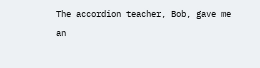The accordion teacher, Bob, gave me an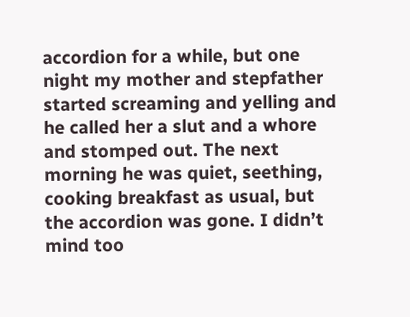accordion for a while, but one night my mother and stepfather started screaming and yelling and he called her a slut and a whore and stomped out. The next morning he was quiet, seething, cooking breakfast as usual, but the accordion was gone. I didn’t mind too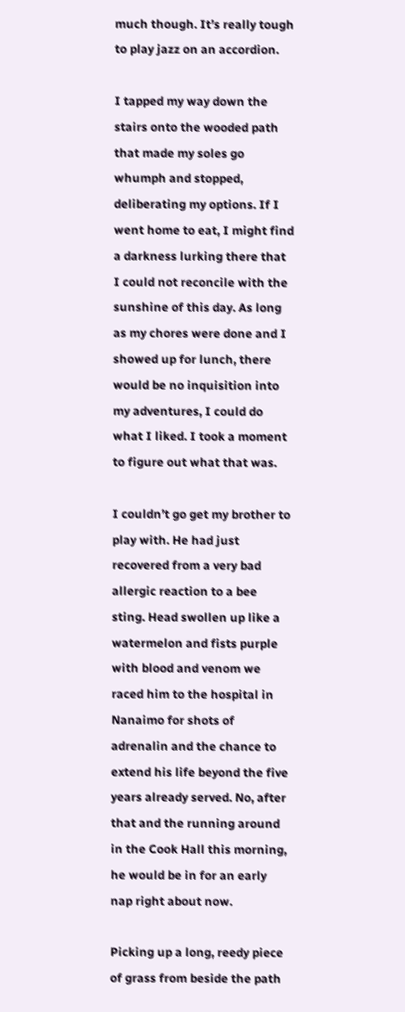much though. It’s really tough to play jazz on an accordion.

I tapped my way down the stairs onto the wooded path that made my soles go whumph and stopped, deliberating my options. If I went home to eat, I might find a darkness lurking there that I could not reconcile with the sunshine of this day. As long as my chores were done and I showed up for lunch, there would be no inquisition into my adventures, I could do what I liked. I took a moment to figure out what that was.

I couldn’t go get my brother to play with. He had just recovered from a very bad allergic reaction to a bee sting. Head swollen up like a watermelon and fists purple with blood and venom we raced him to the hospital in Nanaimo for shots of adrenalin and the chance to extend his life beyond the five years already served. No, after that and the running around in the Cook Hall this morning, he would be in for an early nap right about now.

Picking up a long, reedy piece of grass from beside the path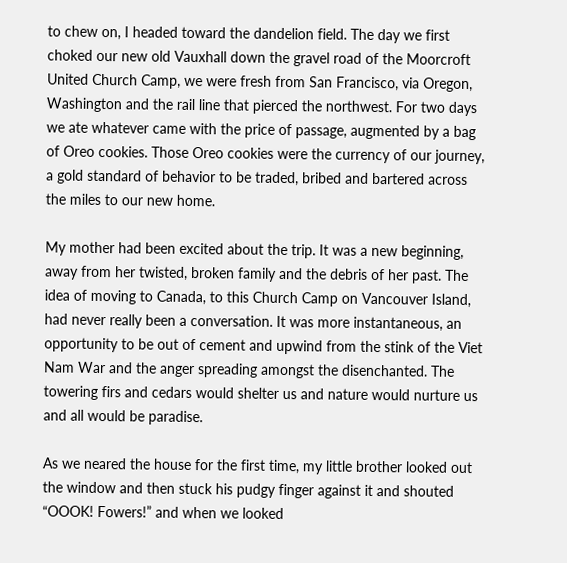to chew on, I headed toward the dandelion field. The day we first choked our new old Vauxhall down the gravel road of the Moorcroft United Church Camp, we were fresh from San Francisco, via Oregon, Washington and the rail line that pierced the northwest. For two days we ate whatever came with the price of passage, augmented by a bag of Oreo cookies. Those Oreo cookies were the currency of our journey, a gold standard of behavior to be traded, bribed and bartered across the miles to our new home.

My mother had been excited about the trip. It was a new beginning, away from her twisted, broken family and the debris of her past. The idea of moving to Canada, to this Church Camp on Vancouver Island, had never really been a conversation. It was more instantaneous, an opportunity to be out of cement and upwind from the stink of the Viet Nam War and the anger spreading amongst the disenchanted. The towering firs and cedars would shelter us and nature would nurture us and all would be paradise.

As we neared the house for the first time, my little brother looked out the window and then stuck his pudgy finger against it and shouted “OOOK! Fowers!” and when we looked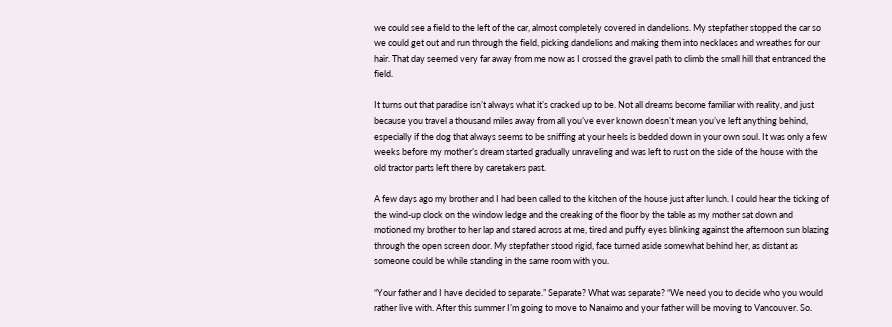we could see a field to the left of the car, almost completely covered in dandelions. My stepfather stopped the car so we could get out and run through the field, picking dandelions and making them into necklaces and wreathes for our hair. That day seemed very far away from me now as I crossed the gravel path to climb the small hill that entranced the field.

It turns out that paradise isn’t always what it’s cracked up to be. Not all dreams become familiar with reality, and just because you travel a thousand miles away from all you’ve ever known doesn’t mean you’ve left anything behind, especially if the dog that always seems to be sniffing at your heels is bedded down in your own soul. It was only a few weeks before my mother’s dream started gradually unraveling and was left to rust on the side of the house with the old tractor parts left there by caretakers past.

A few days ago my brother and I had been called to the kitchen of the house just after lunch. I could hear the ticking of the wind-up clock on the window ledge and the creaking of the floor by the table as my mother sat down and motioned my brother to her lap and stared across at me, tired and puffy eyes blinking against the afternoon sun blazing through the open screen door. My stepfather stood rigid, face turned aside somewhat behind her, as distant as someone could be while standing in the same room with you.

“Your father and I have decided to separate.” Separate? What was separate? “We need you to decide who you would rather live with. After this summer I’m going to move to Nanaimo and your father will be moving to Vancouver. So.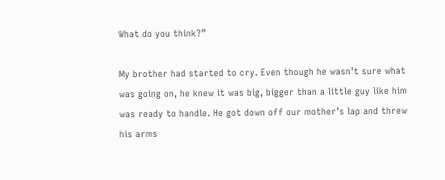What do you think?”

My brother had started to cry. Even though he wasn’t sure what was going on, he knew it was big, bigger than a little guy like him was ready to handle. He got down off our mother’s lap and threw his arms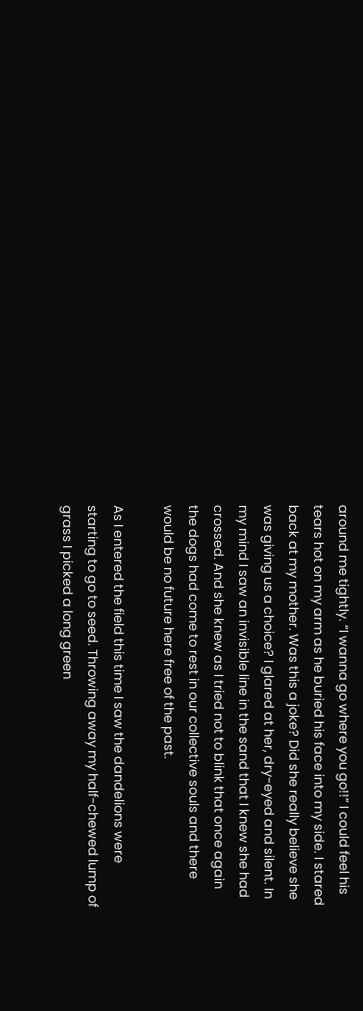around me tightly. “I wanna go where you go!!” I could feel his tears hot on my arm as he buried his face into my side. I stared back at my mother. Was this a joke? Did she really believe she was giving us a choice? I glared at her, dry-eyed and silent. In my mind I saw an invisible line in the sand that I knew she had crossed. And she knew as I tried not to blink that once again the dogs had come to rest in our collective souls and there would be no future here free of the past.

As I entered the field this time I saw the dandelions were starting to go to seed. Throwing away my half-chewed lump of grass I picked a long green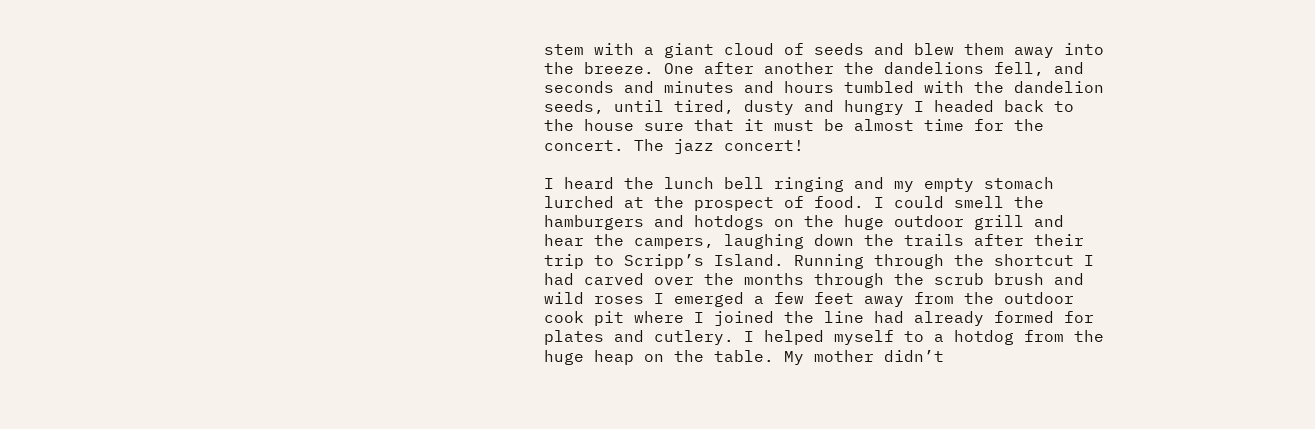stem with a giant cloud of seeds and blew them away into the breeze. One after another the dandelions fell, and seconds and minutes and hours tumbled with the dandelion seeds, until tired, dusty and hungry I headed back to the house sure that it must be almost time for the concert. The jazz concert!

I heard the lunch bell ringing and my empty stomach lurched at the prospect of food. I could smell the hamburgers and hotdogs on the huge outdoor grill and hear the campers, laughing down the trails after their trip to Scripp’s Island. Running through the shortcut I had carved over the months through the scrub brush and wild roses I emerged a few feet away from the outdoor cook pit where I joined the line had already formed for plates and cutlery. I helped myself to a hotdog from the huge heap on the table. My mother didn’t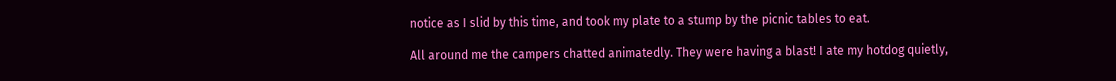notice as I slid by this time, and took my plate to a stump by the picnic tables to eat.

All around me the campers chatted animatedly. They were having a blast! I ate my hotdog quietly,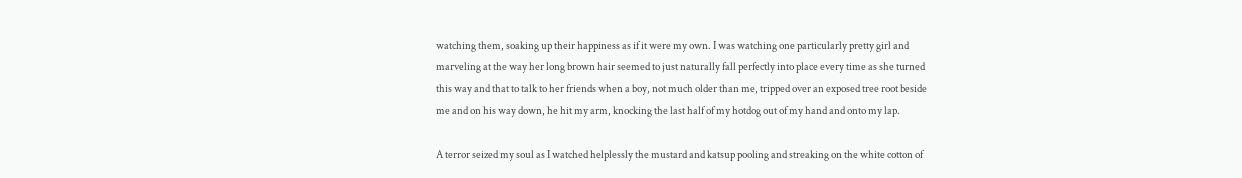watching them, soaking up their happiness as if it were my own. I was watching one particularly pretty girl and marveling at the way her long brown hair seemed to just naturally fall perfectly into place every time as she turned this way and that to talk to her friends when a boy, not much older than me, tripped over an exposed tree root beside me and on his way down, he hit my arm, knocking the last half of my hotdog out of my hand and onto my lap.

A terror seized my soul as I watched helplessly the mustard and katsup pooling and streaking on the white cotton of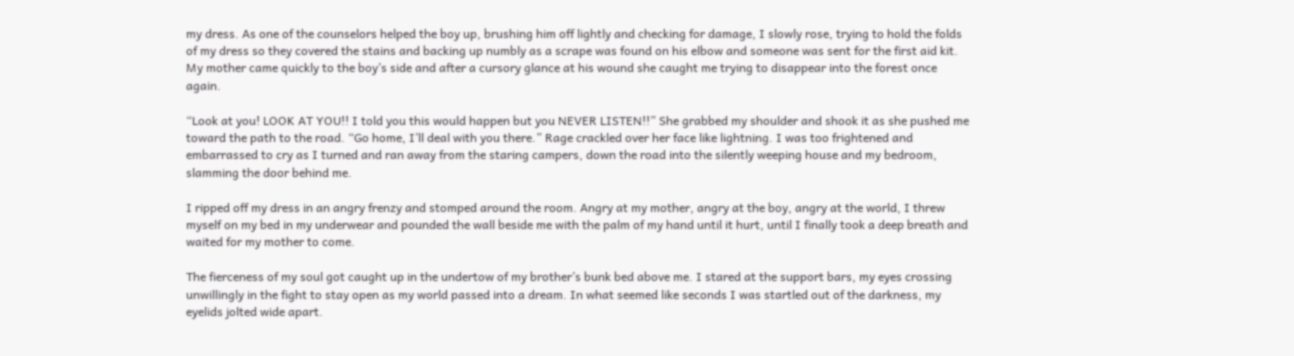my dress. As one of the counselors helped the boy up, brushing him off lightly and checking for damage, I slowly rose, trying to hold the folds of my dress so they covered the stains and backing up numbly as a scrape was found on his elbow and someone was sent for the first aid kit. My mother came quickly to the boy’s side and after a cursory glance at his wound she caught me trying to disappear into the forest once again.

“Look at you! LOOK AT YOU!! I told you this would happen but you NEVER LISTEN!!” She grabbed my shoulder and shook it as she pushed me toward the path to the road. “Go home, I’ll deal with you there.” Rage crackled over her face like lightning. I was too frightened and embarrassed to cry as I turned and ran away from the staring campers, down the road into the silently weeping house and my bedroom, slamming the door behind me.

I ripped off my dress in an angry frenzy and stomped around the room. Angry at my mother, angry at the boy, angry at the world, I threw myself on my bed in my underwear and pounded the wall beside me with the palm of my hand until it hurt, until I finally took a deep breath and waited for my mother to come.

The fierceness of my soul got caught up in the undertow of my brother’s bunk bed above me. I stared at the support bars, my eyes crossing unwillingly in the fight to stay open as my world passed into a dream. In what seemed like seconds I was startled out of the darkness, my eyelids jolted wide apart.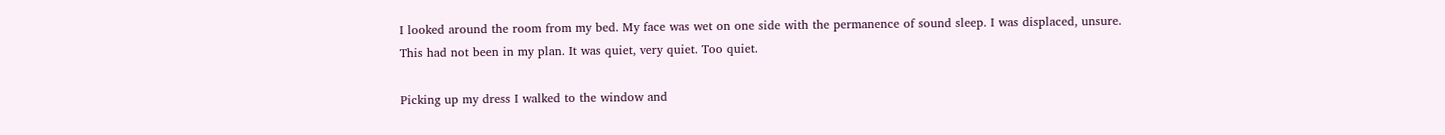I looked around the room from my bed. My face was wet on one side with the permanence of sound sleep. I was displaced, unsure. This had not been in my plan. It was quiet, very quiet. Too quiet.

Picking up my dress I walked to the window and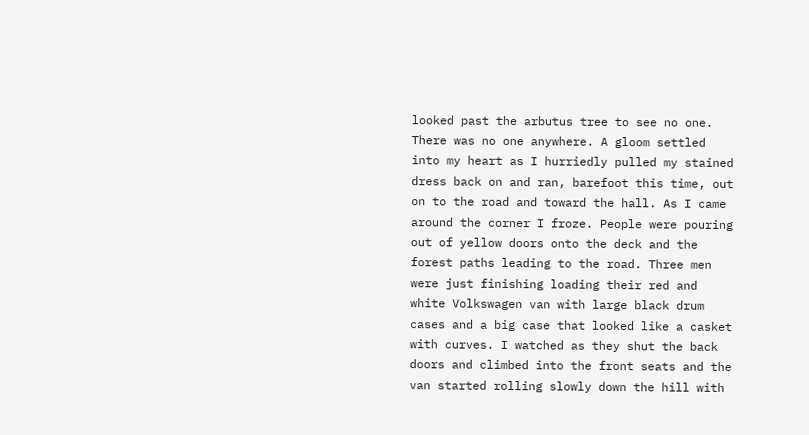looked past the arbutus tree to see no one. There was no one anywhere. A gloom settled into my heart as I hurriedly pulled my stained dress back on and ran, barefoot this time, out on to the road and toward the hall. As I came around the corner I froze. People were pouring out of yellow doors onto the deck and the forest paths leading to the road. Three men were just finishing loading their red and white Volkswagen van with large black drum cases and a big case that looked like a casket with curves. I watched as they shut the back doors and climbed into the front seats and the van started rolling slowly down the hill with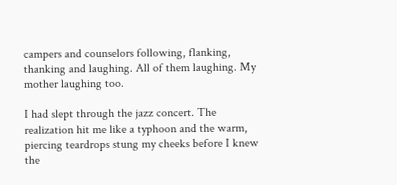campers and counselors following, flanking, thanking and laughing. All of them laughing. My mother laughing too.

I had slept through the jazz concert. The realization hit me like a typhoon and the warm, piercing teardrops stung my cheeks before I knew the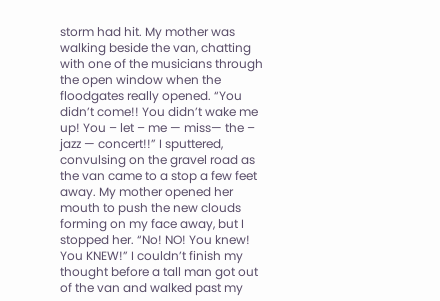storm had hit. My mother was walking beside the van, chatting with one of the musicians through the open window when the floodgates really opened. “You didn’t come!! You didn’t wake me up! You – let – me — miss— the – jazz — concert!!” I sputtered, convulsing on the gravel road as the van came to a stop a few feet away. My mother opened her mouth to push the new clouds forming on my face away, but I stopped her. “No! NO! You knew! You KNEW!” I couldn’t finish my thought before a tall man got out of the van and walked past my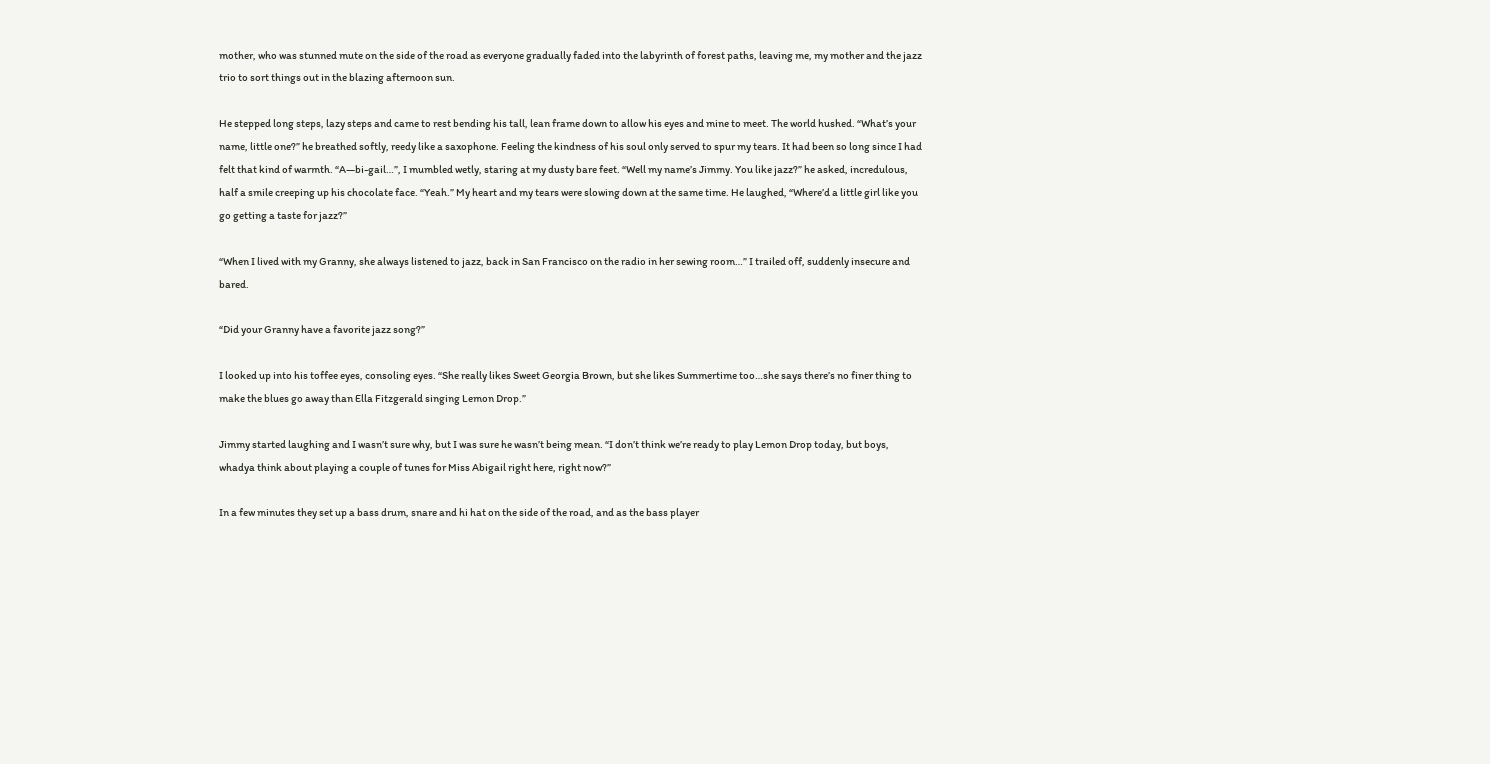mother, who was stunned mute on the side of the road as everyone gradually faded into the labyrinth of forest paths, leaving me, my mother and the jazz trio to sort things out in the blazing afternoon sun.

He stepped long steps, lazy steps and came to rest bending his tall, lean frame down to allow his eyes and mine to meet. The world hushed. “What’s your name, little one?” he breathed softly, reedy like a saxophone. Feeling the kindness of his soul only served to spur my tears. It had been so long since I had felt that kind of warmth. “A—bi-gail…”, I mumbled wetly, staring at my dusty bare feet. “Well my name’s Jimmy. You like jazz?” he asked, incredulous, half a smile creeping up his chocolate face. “Yeah.” My heart and my tears were slowing down at the same time. He laughed, “Where’d a little girl like you go getting a taste for jazz?”

“When I lived with my Granny, she always listened to jazz, back in San Francisco on the radio in her sewing room…” I trailed off, suddenly insecure and bared.

“Did your Granny have a favorite jazz song?”

I looked up into his toffee eyes, consoling eyes. “She really likes Sweet Georgia Brown, but she likes Summertime too…she says there’s no finer thing to make the blues go away than Ella Fitzgerald singing Lemon Drop.”

Jimmy started laughing and I wasn’t sure why, but I was sure he wasn’t being mean. “I don’t think we’re ready to play Lemon Drop today, but boys, whadya think about playing a couple of tunes for Miss Abigail right here, right now?”

In a few minutes they set up a bass drum, snare and hi hat on the side of the road, and as the bass player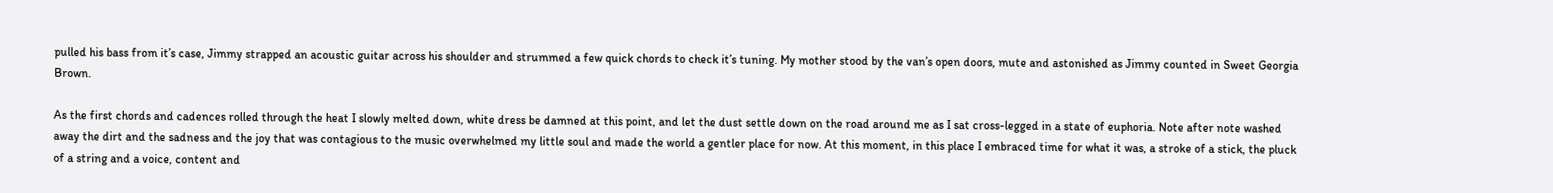pulled his bass from it’s case, Jimmy strapped an acoustic guitar across his shoulder and strummed a few quick chords to check it’s tuning. My mother stood by the van’s open doors, mute and astonished as Jimmy counted in Sweet Georgia Brown.

As the first chords and cadences rolled through the heat I slowly melted down, white dress be damned at this point, and let the dust settle down on the road around me as I sat cross-legged in a state of euphoria. Note after note washed away the dirt and the sadness and the joy that was contagious to the music overwhelmed my little soul and made the world a gentler place for now. At this moment, in this place I embraced time for what it was, a stroke of a stick, the pluck of a string and a voice, content and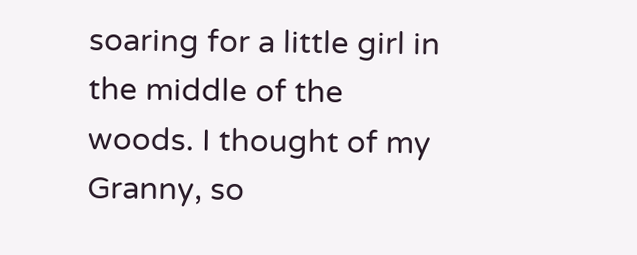soaring for a little girl in the middle of the woods. I thought of my Granny, so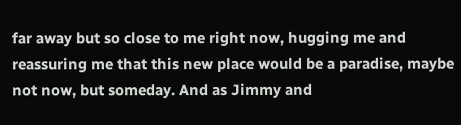far away but so close to me right now, hugging me and reassuring me that this new place would be a paradise, maybe not now, but someday. And as Jimmy and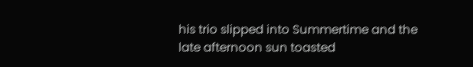his trio slipped into Summertime and the late afternoon sun toasted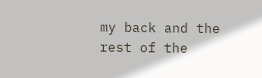my back and the rest of the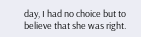day, I had no choice but to believe that she was right.